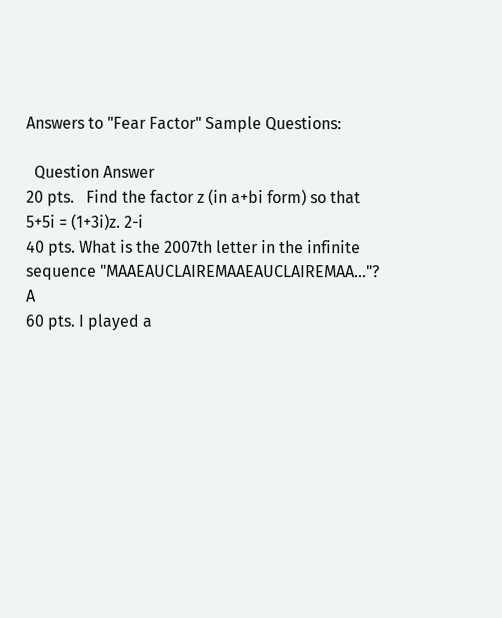Answers to "Fear Factor" Sample Questions:

  Question Answer
20 pts.   Find the factor z (in a+bi form) so that 5+5i = (1+3i)z. 2-i
40 pts. What is the 2007th letter in the infinite sequence "MAAEAUCLAIREMAAEAUCLAIREMAA…"? A
60 pts. I played a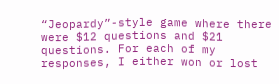“Jeopardy”-style game where there were $12 questions and $21 questions. For each of my responses, I either won or lost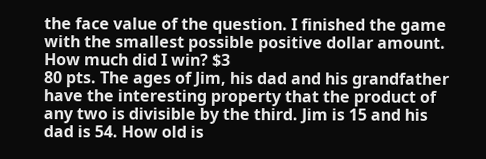the face value of the question. I finished the game with the smallest possible positive dollar amount. How much did I win? $3
80 pts. The ages of Jim, his dad and his grandfather have the interesting property that the product of any two is divisible by the third. Jim is 15 and his dad is 54. How old is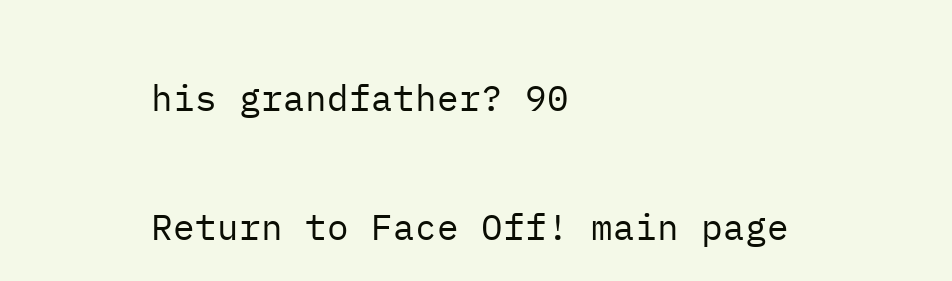his grandfather? 90

Return to Face Off! main page